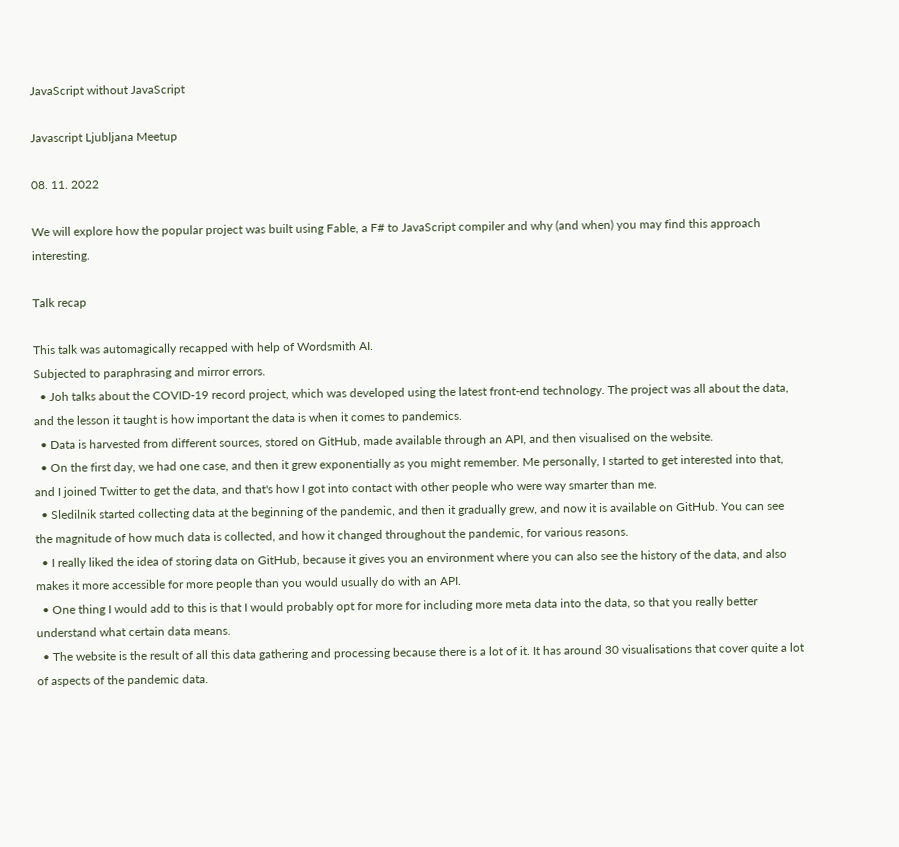JavaScript without JavaScript

Javascript Ljubljana Meetup

08. 11. 2022

We will explore how the popular project was built using Fable, a F# to JavaScript compiler and why (and when) you may find this approach interesting.

Talk recap

This talk was automagically recapped with help of Wordsmith AI.
Subjected to paraphrasing and mirror errors.
  • Joh talks about the COVID-19 record project, which was developed using the latest front-end technology. The project was all about the data, and the lesson it taught is how important the data is when it comes to pandemics.
  • Data is harvested from different sources, stored on GitHub, made available through an API, and then visualised on the website.
  • On the first day, we had one case, and then it grew exponentially as you might remember. Me personally, I started to get interested into that, and I joined Twitter to get the data, and that's how I got into contact with other people who were way smarter than me.
  • Sledilnik started collecting data at the beginning of the pandemic, and then it gradually grew, and now it is available on GitHub. You can see the magnitude of how much data is collected, and how it changed throughout the pandemic, for various reasons.
  • I really liked the idea of storing data on GitHub, because it gives you an environment where you can also see the history of the data, and also makes it more accessible for more people than you would usually do with an API.
  • One thing I would add to this is that I would probably opt for more for including more meta data into the data, so that you really better understand what certain data means.
  • The website is the result of all this data gathering and processing because there is a lot of it. It has around 30 visualisations that cover quite a lot of aspects of the pandemic data.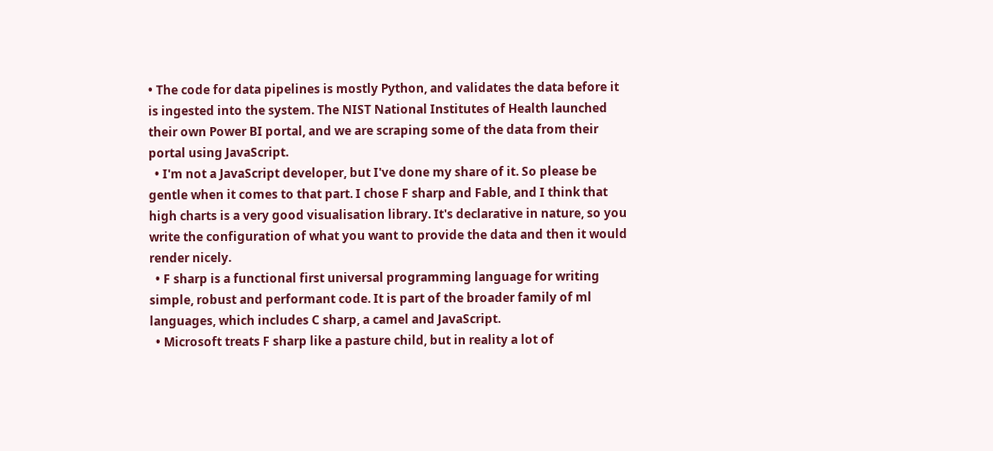• The code for data pipelines is mostly Python, and validates the data before it is ingested into the system. The NIST National Institutes of Health launched their own Power BI portal, and we are scraping some of the data from their portal using JavaScript.
  • I'm not a JavaScript developer, but I've done my share of it. So please be gentle when it comes to that part. I chose F sharp and Fable, and I think that high charts is a very good visualisation library. It's declarative in nature, so you write the configuration of what you want to provide the data and then it would render nicely.
  • F sharp is a functional first universal programming language for writing simple, robust and performant code. It is part of the broader family of ml languages, which includes C sharp, a camel and JavaScript.
  • Microsoft treats F sharp like a pasture child, but in reality a lot of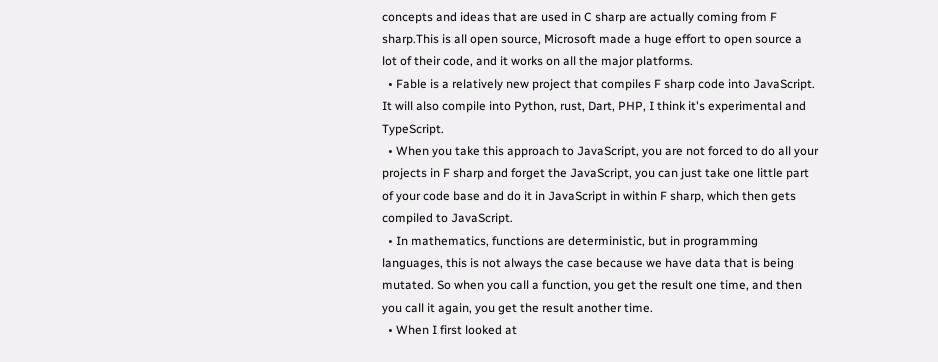concepts and ideas that are used in C sharp are actually coming from F sharp.This is all open source, Microsoft made a huge effort to open source a lot of their code, and it works on all the major platforms.
  • Fable is a relatively new project that compiles F sharp code into JavaScript. It will also compile into Python, rust, Dart, PHP, I think it's experimental and TypeScript.
  • When you take this approach to JavaScript, you are not forced to do all your projects in F sharp and forget the JavaScript, you can just take one little part of your code base and do it in JavaScript in within F sharp, which then gets compiled to JavaScript.
  • In mathematics, functions are deterministic, but in programming languages, this is not always the case because we have data that is being mutated. So when you call a function, you get the result one time, and then you call it again, you get the result another time.
  • When I first looked at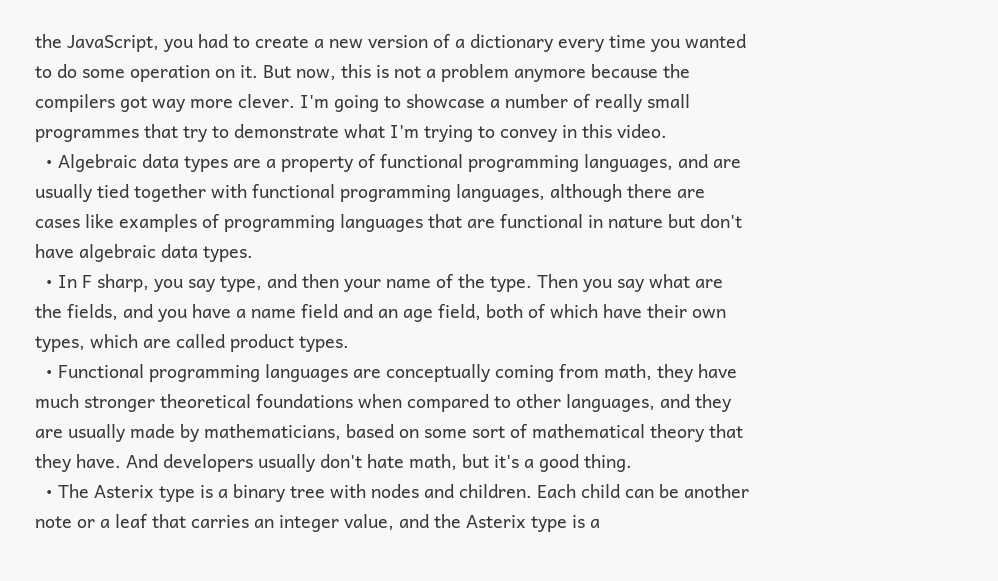the JavaScript, you had to create a new version of a dictionary every time you wanted to do some operation on it. But now, this is not a problem anymore because the compilers got way more clever. I'm going to showcase a number of really small programmes that try to demonstrate what I'm trying to convey in this video.
  • Algebraic data types are a property of functional programming languages, and are usually tied together with functional programming languages, although there are cases like examples of programming languages that are functional in nature but don't have algebraic data types.
  • In F sharp, you say type, and then your name of the type. Then you say what are the fields, and you have a name field and an age field, both of which have their own types, which are called product types.
  • Functional programming languages are conceptually coming from math, they have much stronger theoretical foundations when compared to other languages, and they are usually made by mathematicians, based on some sort of mathematical theory that they have. And developers usually don't hate math, but it's a good thing.
  • The Asterix type is a binary tree with nodes and children. Each child can be another note or a leaf that carries an integer value, and the Asterix type is a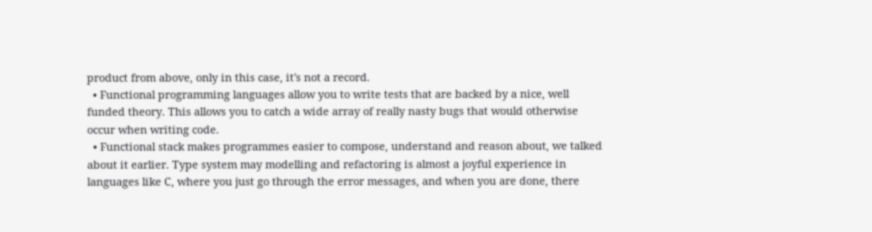product from above, only in this case, it's not a record.
  • Functional programming languages allow you to write tests that are backed by a nice, well funded theory. This allows you to catch a wide array of really nasty bugs that would otherwise occur when writing code.
  • Functional stack makes programmes easier to compose, understand and reason about, we talked about it earlier. Type system may modelling and refactoring is almost a joyful experience in languages like C, where you just go through the error messages, and when you are done, there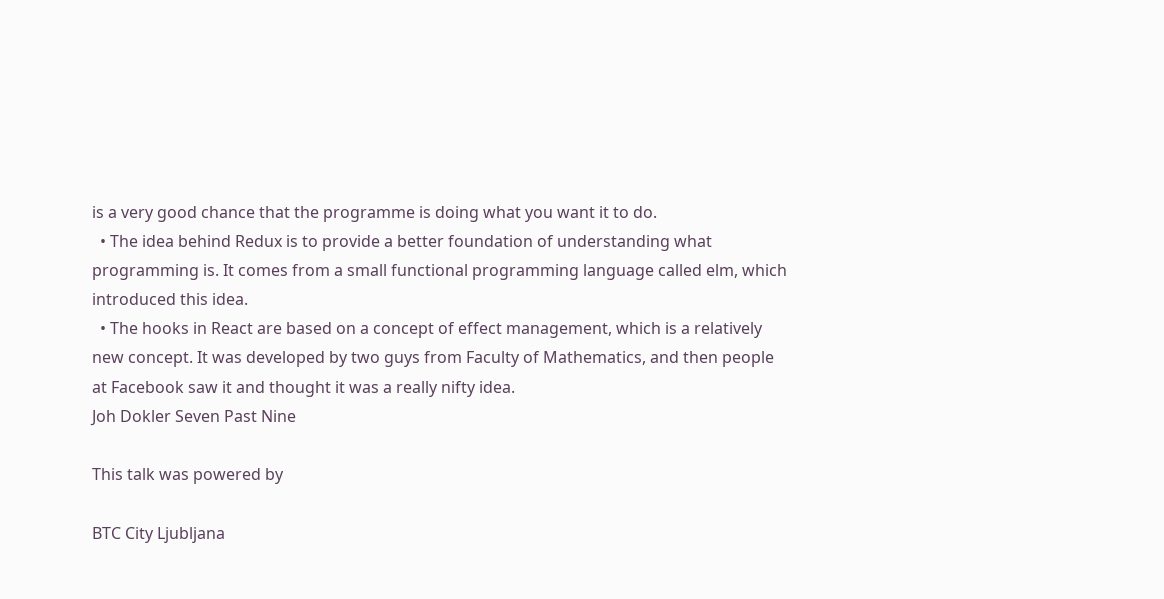is a very good chance that the programme is doing what you want it to do.
  • The idea behind Redux is to provide a better foundation of understanding what programming is. It comes from a small functional programming language called elm, which introduced this idea.
  • The hooks in React are based on a concept of effect management, which is a relatively new concept. It was developed by two guys from Faculty of Mathematics, and then people at Facebook saw it and thought it was a really nifty idea.
Joh Dokler Seven Past Nine

This talk was powered by

BTC City Ljubljana